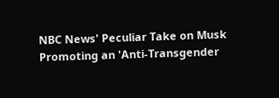NBC News' Peculiar Take on Musk Promoting an 'Anti-Transgender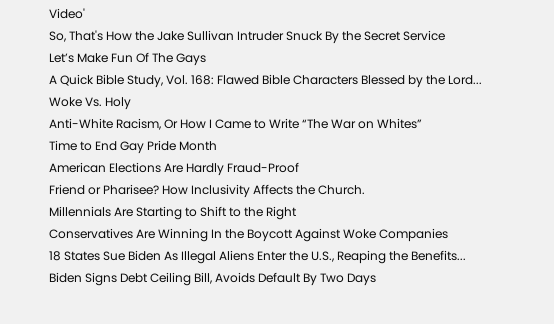Video'
So, That's How the Jake Sullivan Intruder Snuck By the Secret Service
Let’s Make Fun Of The Gays
A Quick Bible Study, Vol. 168: Flawed Bible Characters Blessed by the Lord...
Woke Vs. Holy
Anti-White Racism, Or How I Came to Write “The War on Whites”
Time to End Gay Pride Month
American Elections Are Hardly Fraud-Proof
Friend or Pharisee? How Inclusivity Affects the Church.
Millennials Are Starting to Shift to the Right
Conservatives Are Winning In the Boycott Against Woke Companies
18 States Sue Biden As Illegal Aliens Enter the U.S., Reaping the Benefits...
Biden Signs Debt Ceiling Bill, Avoids Default By Two Days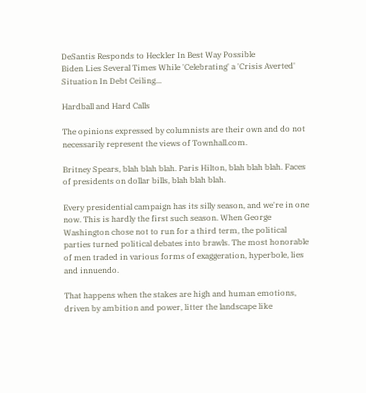DeSantis Responds to Heckler In Best Way Possible
Biden Lies Several Times While 'Celebrating' a 'Crisis Averted' Situation In Debt Ceiling...

Hardball and Hard Calls

The opinions expressed by columnists are their own and do not necessarily represent the views of Townhall.com.

Britney Spears, blah blah blah. Paris Hilton, blah blah blah. Faces of presidents on dollar bills, blah blah blah.

Every presidential campaign has its silly season, and we're in one now. This is hardly the first such season. When George Washington chose not to run for a third term, the political parties turned political debates into brawls. The most honorable of men traded in various forms of exaggeration, hyperbole, lies and innuendo.

That happens when the stakes are high and human emotions, driven by ambition and power, litter the landscape like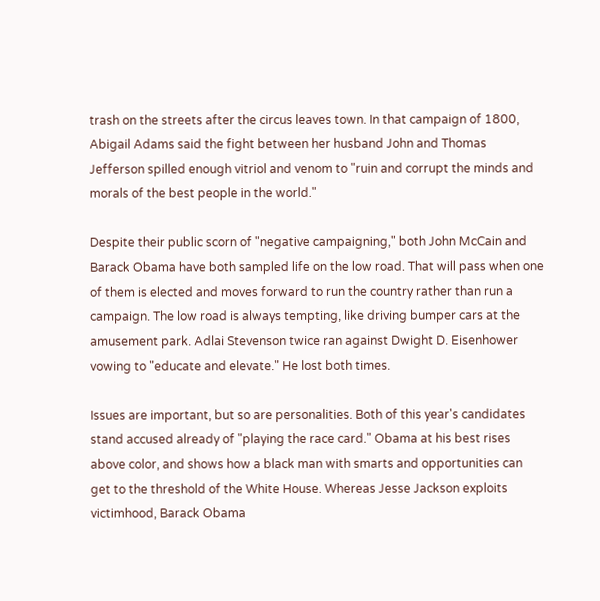trash on the streets after the circus leaves town. In that campaign of 1800, Abigail Adams said the fight between her husband John and Thomas Jefferson spilled enough vitriol and venom to "ruin and corrupt the minds and morals of the best people in the world."

Despite their public scorn of "negative campaigning," both John McCain and Barack Obama have both sampled life on the low road. That will pass when one of them is elected and moves forward to run the country rather than run a campaign. The low road is always tempting, like driving bumper cars at the amusement park. Adlai Stevenson twice ran against Dwight D. Eisenhower vowing to "educate and elevate." He lost both times.

Issues are important, but so are personalities. Both of this year's candidates stand accused already of "playing the race card." Obama at his best rises above color, and shows how a black man with smarts and opportunities can get to the threshold of the White House. Whereas Jesse Jackson exploits victimhood, Barack Obama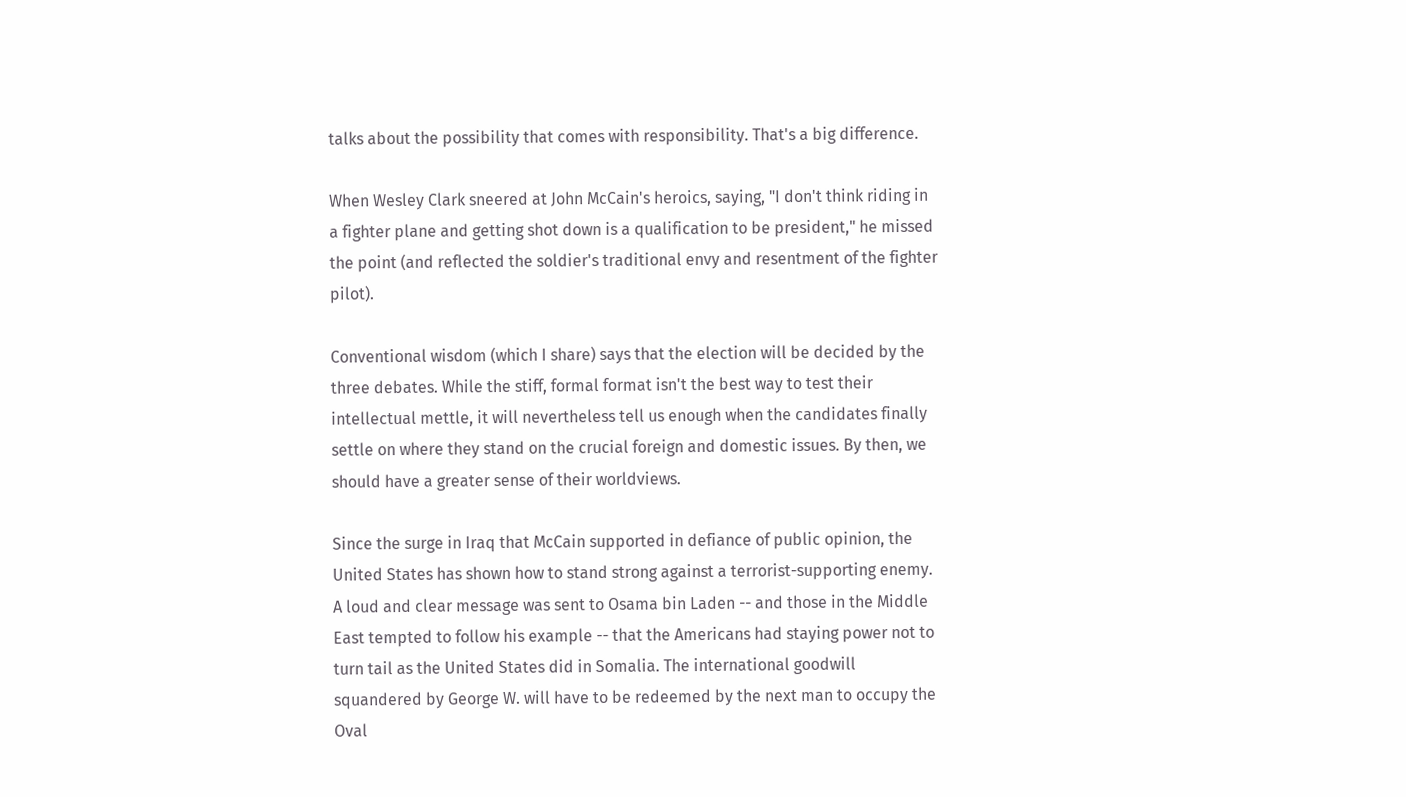talks about the possibility that comes with responsibility. That's a big difference.

When Wesley Clark sneered at John McCain's heroics, saying, "I don't think riding in a fighter plane and getting shot down is a qualification to be president," he missed the point (and reflected the soldier's traditional envy and resentment of the fighter pilot).

Conventional wisdom (which I share) says that the election will be decided by the three debates. While the stiff, formal format isn't the best way to test their intellectual mettle, it will nevertheless tell us enough when the candidates finally settle on where they stand on the crucial foreign and domestic issues. By then, we should have a greater sense of their worldviews.

Since the surge in Iraq that McCain supported in defiance of public opinion, the United States has shown how to stand strong against a terrorist-supporting enemy. A loud and clear message was sent to Osama bin Laden -- and those in the Middle East tempted to follow his example -- that the Americans had staying power not to turn tail as the United States did in Somalia. The international goodwill squandered by George W. will have to be redeemed by the next man to occupy the Oval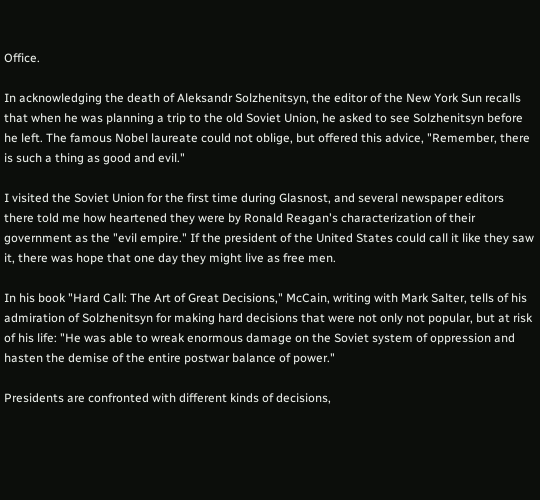Office.

In acknowledging the death of Aleksandr Solzhenitsyn, the editor of the New York Sun recalls that when he was planning a trip to the old Soviet Union, he asked to see Solzhenitsyn before he left. The famous Nobel laureate could not oblige, but offered this advice, "Remember, there is such a thing as good and evil."

I visited the Soviet Union for the first time during Glasnost, and several newspaper editors there told me how heartened they were by Ronald Reagan's characterization of their government as the "evil empire." If the president of the United States could call it like they saw it, there was hope that one day they might live as free men.

In his book "Hard Call: The Art of Great Decisions," McCain, writing with Mark Salter, tells of his admiration of Solzhenitsyn for making hard decisions that were not only not popular, but at risk of his life: "He was able to wreak enormous damage on the Soviet system of oppression and hasten the demise of the entire postwar balance of power."

Presidents are confronted with different kinds of decisions,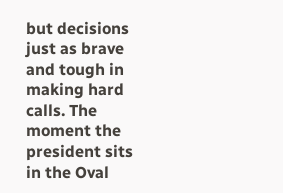but decisions just as brave and tough in making hard calls. The moment the president sits in the Oval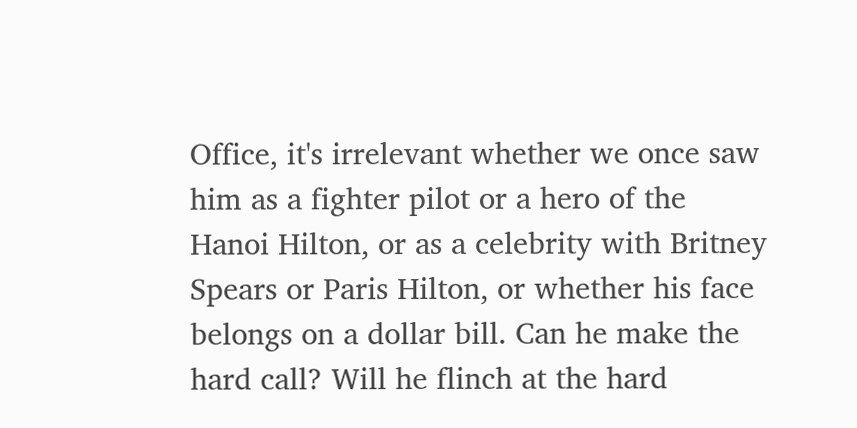Office, it's irrelevant whether we once saw him as a fighter pilot or a hero of the Hanoi Hilton, or as a celebrity with Britney Spears or Paris Hilton, or whether his face belongs on a dollar bill. Can he make the hard call? Will he flinch at the hard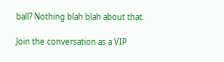ball? Nothing blah blah about that.

Join the conversation as a VIP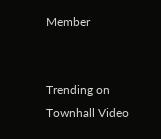Member


Trending on Townhall Video